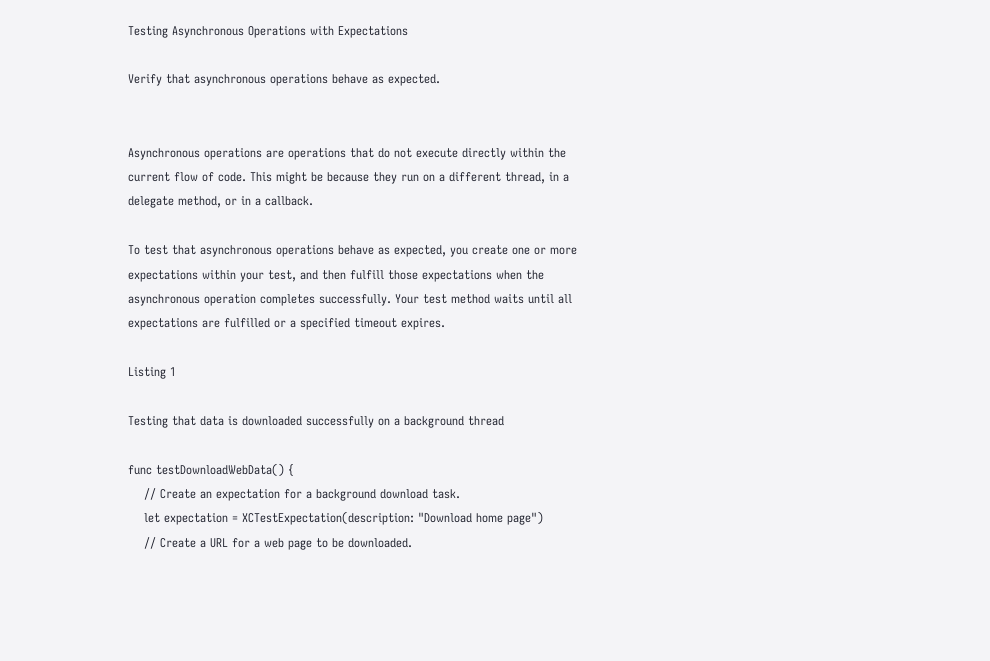Testing Asynchronous Operations with Expectations

Verify that asynchronous operations behave as expected.


Asynchronous operations are operations that do not execute directly within the current flow of code. This might be because they run on a different thread, in a delegate method, or in a callback.

To test that asynchronous operations behave as expected, you create one or more expectations within your test, and then fulfill those expectations when the asynchronous operation completes successfully. Your test method waits until all expectations are fulfilled or a specified timeout expires.

Listing 1

Testing that data is downloaded successfully on a background thread

func testDownloadWebData() {
    // Create an expectation for a background download task.
    let expectation = XCTestExpectation(description: "Download home page")
    // Create a URL for a web page to be downloaded.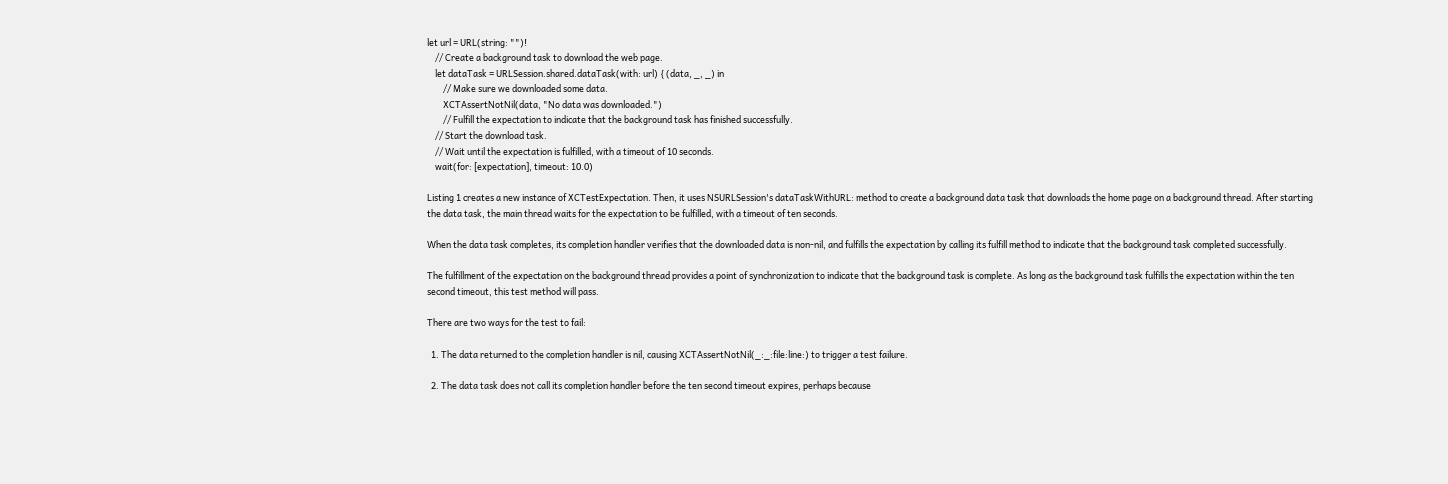let url = URL(string: "")!
    // Create a background task to download the web page.
    let dataTask = URLSession.shared.dataTask(with: url) { (data, _, _) in
        // Make sure we downloaded some data.
        XCTAssertNotNil(data, "No data was downloaded.")
        // Fulfill the expectation to indicate that the background task has finished successfully.
    // Start the download task.
    // Wait until the expectation is fulfilled, with a timeout of 10 seconds.
    wait(for: [expectation], timeout: 10.0)

Listing 1 creates a new instance of XCTestExpectation. Then, it uses NSURLSession's dataTaskWithURL: method to create a background data task that downloads the home page on a background thread. After starting the data task, the main thread waits for the expectation to be fulfilled, with a timeout of ten seconds.

When the data task completes, its completion handler verifies that the downloaded data is non-nil, and fulfills the expectation by calling its fulfill method to indicate that the background task completed successfully.

The fulfillment of the expectation on the background thread provides a point of synchronization to indicate that the background task is complete. As long as the background task fulfills the expectation within the ten second timeout, this test method will pass.

There are two ways for the test to fail:

  1. The data returned to the completion handler is nil, causing XCTAssertNotNil(_:_:file:line:) to trigger a test failure.

  2. The data task does not call its completion handler before the ten second timeout expires, perhaps because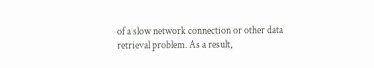of a slow network connection or other data retrieval problem. As a result,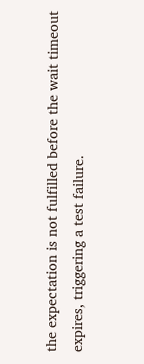the expectation is not fulfilled before the wait timeout expires, triggering a test failure.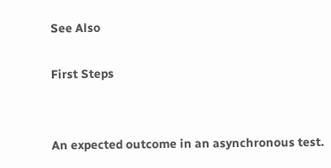See Also

First Steps


An expected outcome in an asynchronous test.